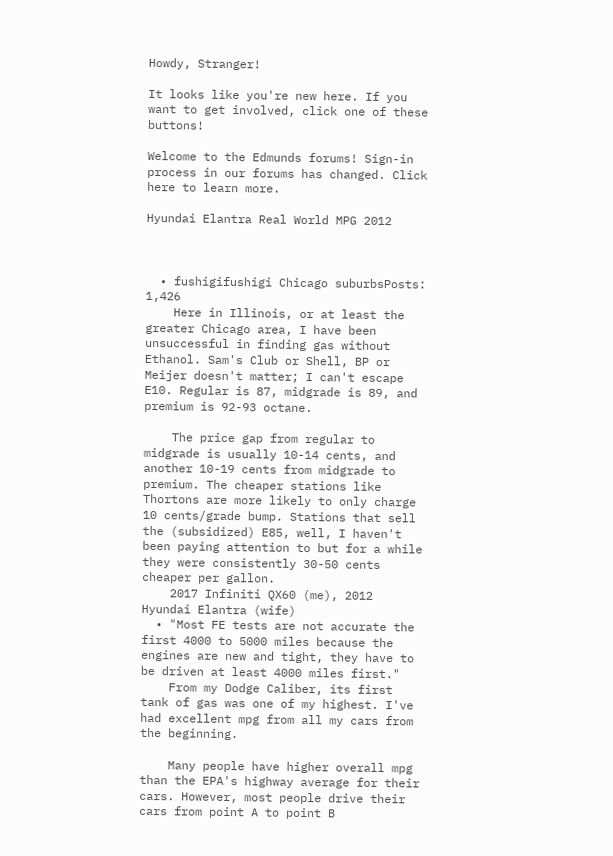Howdy, Stranger!

It looks like you're new here. If you want to get involved, click one of these buttons!

Welcome to the Edmunds forums! Sign-in process in our forums has changed. Click here to learn more.

Hyundai Elantra Real World MPG 2012



  • fushigifushigi Chicago suburbsPosts: 1,426
    Here in Illinois, or at least the greater Chicago area, I have been unsuccessful in finding gas without Ethanol. Sam's Club or Shell, BP or Meijer doesn't matter; I can't escape E10. Regular is 87, midgrade is 89, and premium is 92-93 octane.

    The price gap from regular to midgrade is usually 10-14 cents, and another 10-19 cents from midgrade to premium. The cheaper stations like Thortons are more likely to only charge 10 cents/grade bump. Stations that sell the (subsidized) E85, well, I haven't been paying attention to but for a while they were consistently 30-50 cents cheaper per gallon.
    2017 Infiniti QX60 (me), 2012 Hyundai Elantra (wife)
  • "Most FE tests are not accurate the first 4000 to 5000 miles because the engines are new and tight, they have to be driven at least 4000 miles first."
    From my Dodge Caliber, its first tank of gas was one of my highest. I've had excellent mpg from all my cars from the beginning.

    Many people have higher overall mpg than the EPA's highway average for their cars. However, most people drive their cars from point A to point B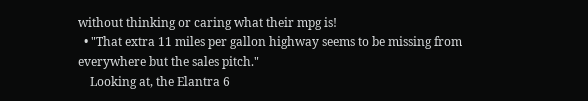without thinking or caring what their mpg is!
  • "That extra 11 miles per gallon highway seems to be missing from everywhere but the sales pitch."
    Looking at, the Elantra 6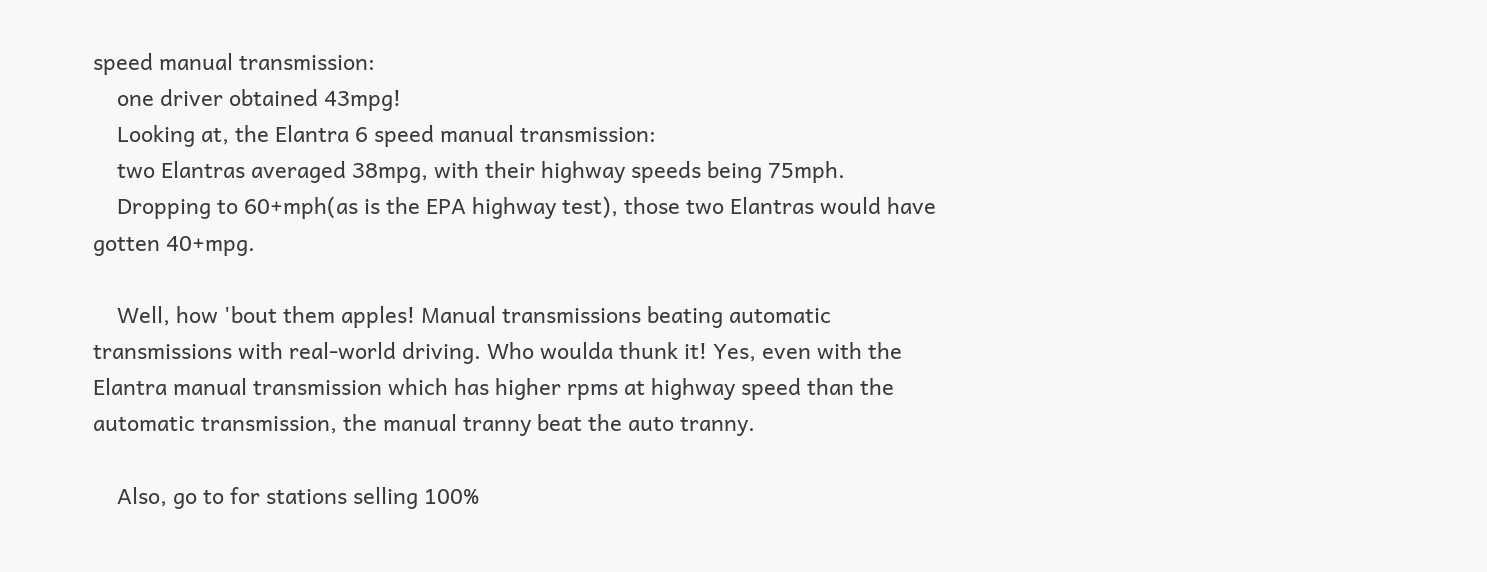speed manual transmission:
    one driver obtained 43mpg!
    Looking at, the Elantra 6 speed manual transmission:
    two Elantras averaged 38mpg, with their highway speeds being 75mph.
    Dropping to 60+mph(as is the EPA highway test), those two Elantras would have gotten 40+mpg.

    Well, how 'bout them apples! Manual transmissions beating automatic transmissions with real-world driving. Who woulda thunk it! Yes, even with the Elantra manual transmission which has higher rpms at highway speed than the automatic transmission, the manual tranny beat the auto tranny.

    Also, go to for stations selling 100%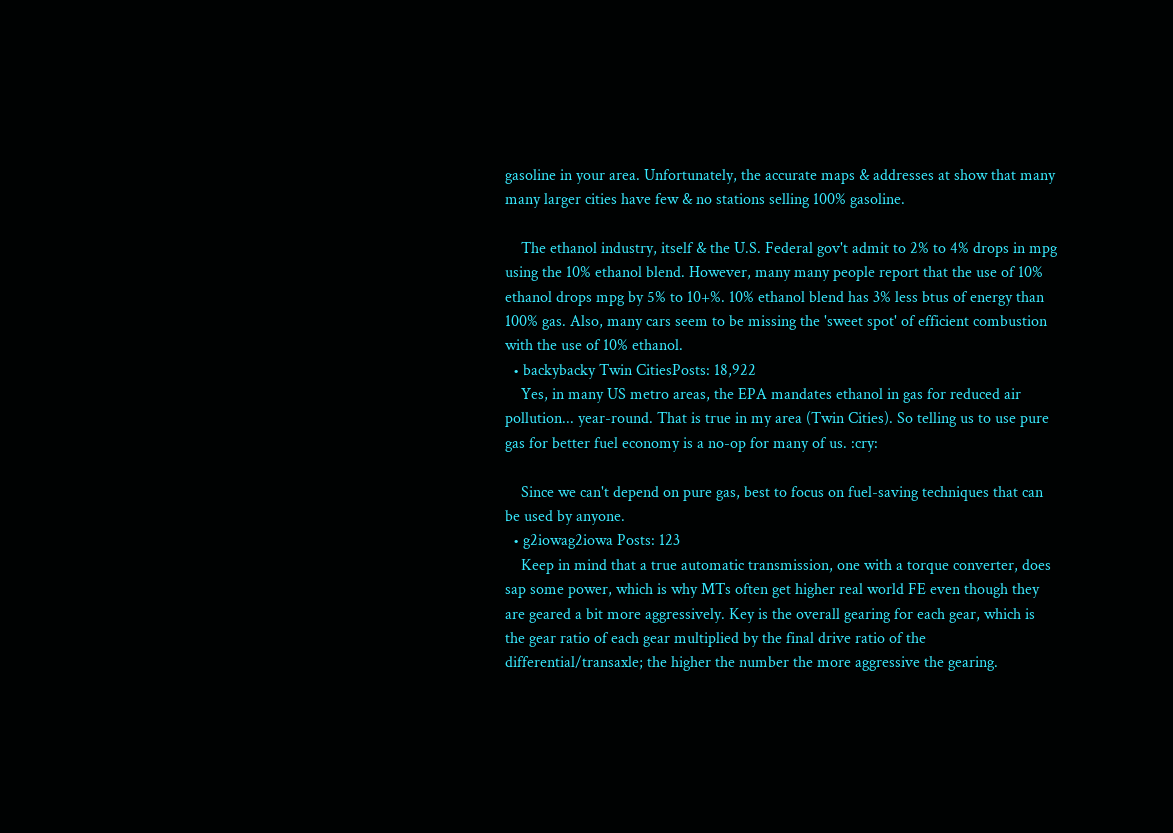gasoline in your area. Unfortunately, the accurate maps & addresses at show that many many larger cities have few & no stations selling 100% gasoline.

    The ethanol industry, itself & the U.S. Federal gov't admit to 2% to 4% drops in mpg using the 10% ethanol blend. However, many many people report that the use of 10% ethanol drops mpg by 5% to 10+%. 10% ethanol blend has 3% less btus of energy than 100% gas. Also, many cars seem to be missing the 'sweet spot' of efficient combustion with the use of 10% ethanol.
  • backybacky Twin CitiesPosts: 18,922
    Yes, in many US metro areas, the EPA mandates ethanol in gas for reduced air pollution... year-round. That is true in my area (Twin Cities). So telling us to use pure gas for better fuel economy is a no-op for many of us. :cry:

    Since we can't depend on pure gas, best to focus on fuel-saving techniques that can be used by anyone.
  • g2iowag2iowa Posts: 123
    Keep in mind that a true automatic transmission, one with a torque converter, does sap some power, which is why MTs often get higher real world FE even though they are geared a bit more aggressively. Key is the overall gearing for each gear, which is the gear ratio of each gear multiplied by the final drive ratio of the differential/transaxle; the higher the number the more aggressive the gearing.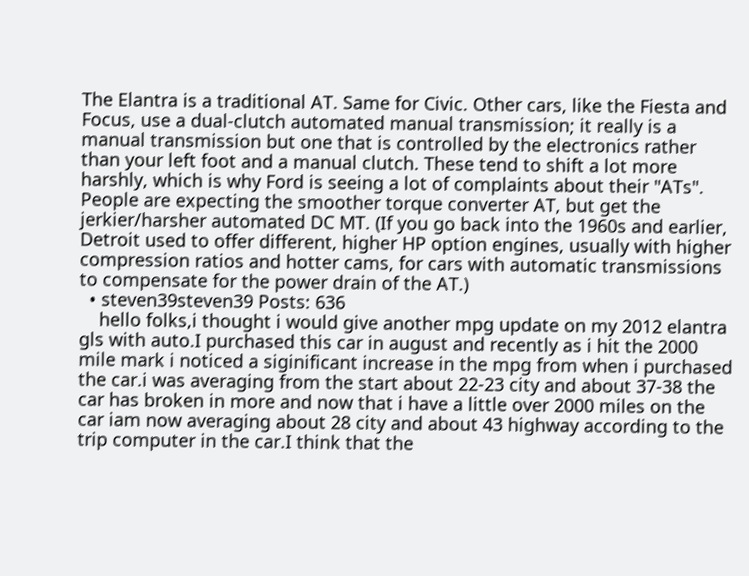The Elantra is a traditional AT. Same for Civic. Other cars, like the Fiesta and Focus, use a dual-clutch automated manual transmission; it really is a manual transmission but one that is controlled by the electronics rather than your left foot and a manual clutch. These tend to shift a lot more harshly, which is why Ford is seeing a lot of complaints about their "ATs". People are expecting the smoother torque converter AT, but get the jerkier/harsher automated DC MT. (If you go back into the 1960s and earlier, Detroit used to offer different, higher HP option engines, usually with higher compression ratios and hotter cams, for cars with automatic transmissions to compensate for the power drain of the AT.)
  • steven39steven39 Posts: 636
    hello folks,i thought i would give another mpg update on my 2012 elantra gls with auto.I purchased this car in august and recently as i hit the 2000 mile mark i noticed a siginificant increase in the mpg from when i purchased the car.i was averaging from the start about 22-23 city and about 37-38 the car has broken in more and now that i have a little over 2000 miles on the car iam now averaging about 28 city and about 43 highway according to the trip computer in the car.I think that the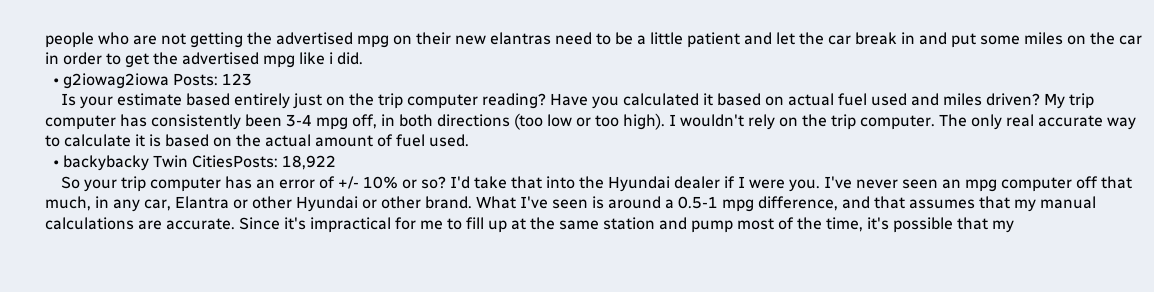people who are not getting the advertised mpg on their new elantras need to be a little patient and let the car break in and put some miles on the car in order to get the advertised mpg like i did.
  • g2iowag2iowa Posts: 123
    Is your estimate based entirely just on the trip computer reading? Have you calculated it based on actual fuel used and miles driven? My trip computer has consistently been 3-4 mpg off, in both directions (too low or too high). I wouldn't rely on the trip computer. The only real accurate way to calculate it is based on the actual amount of fuel used.
  • backybacky Twin CitiesPosts: 18,922
    So your trip computer has an error of +/- 10% or so? I'd take that into the Hyundai dealer if I were you. I've never seen an mpg computer off that much, in any car, Elantra or other Hyundai or other brand. What I've seen is around a 0.5-1 mpg difference, and that assumes that my manual calculations are accurate. Since it's impractical for me to fill up at the same station and pump most of the time, it's possible that my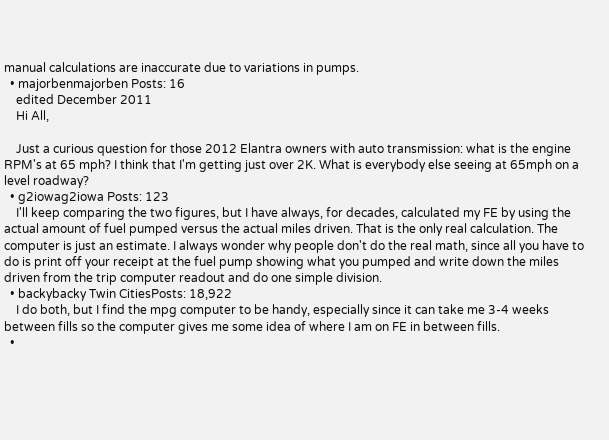manual calculations are inaccurate due to variations in pumps.
  • majorbenmajorben Posts: 16
    edited December 2011
    Hi All,

    Just a curious question for those 2012 Elantra owners with auto transmission: what is the engine RPM's at 65 mph? I think that I'm getting just over 2K. What is everybody else seeing at 65mph on a level roadway?
  • g2iowag2iowa Posts: 123
    I'll keep comparing the two figures, but I have always, for decades, calculated my FE by using the actual amount of fuel pumped versus the actual miles driven. That is the only real calculation. The computer is just an estimate. I always wonder why people don't do the real math, since all you have to do is print off your receipt at the fuel pump showing what you pumped and write down the miles driven from the trip computer readout and do one simple division.
  • backybacky Twin CitiesPosts: 18,922
    I do both, but I find the mpg computer to be handy, especially since it can take me 3-4 weeks between fills so the computer gives me some idea of where I am on FE in between fills.
  •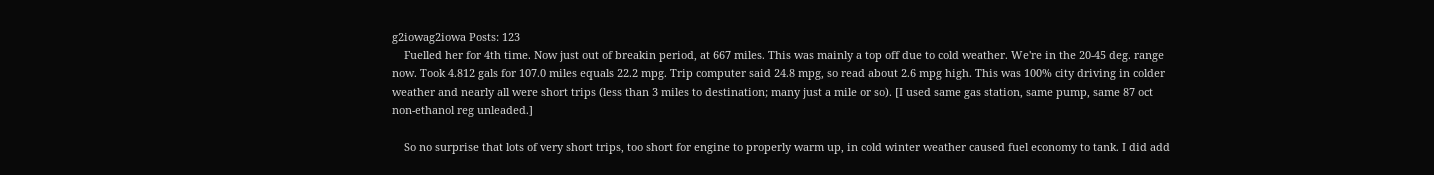g2iowag2iowa Posts: 123
    Fuelled her for 4th time. Now just out of breakin period, at 667 miles. This was mainly a top off due to cold weather. We're in the 20-45 deg. range now. Took 4.812 gals for 107.0 miles equals 22.2 mpg. Trip computer said 24.8 mpg, so read about 2.6 mpg high. This was 100% city driving in colder weather and nearly all were short trips (less than 3 miles to destination; many just a mile or so). [I used same gas station, same pump, same 87 oct non-ethanol reg unleaded.]

    So no surprise that lots of very short trips, too short for engine to properly warm up, in cold winter weather caused fuel economy to tank. I did add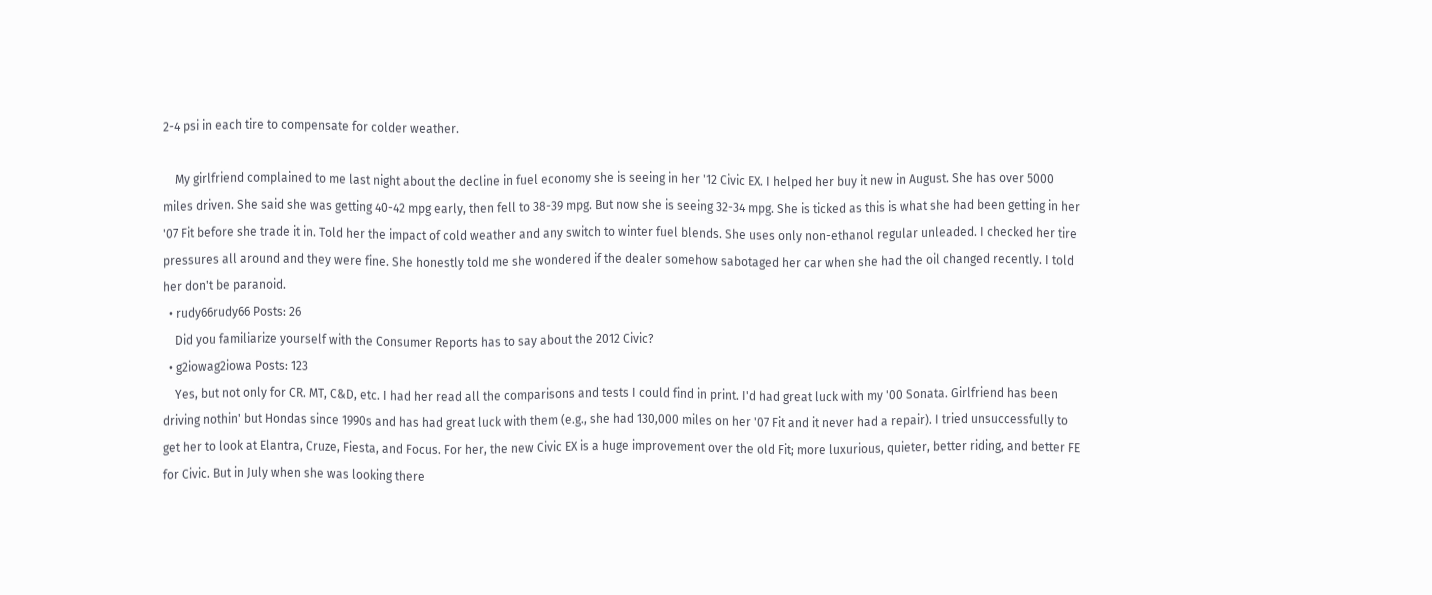2-4 psi in each tire to compensate for colder weather.

    My girlfriend complained to me last night about the decline in fuel economy she is seeing in her '12 Civic EX. I helped her buy it new in August. She has over 5000 miles driven. She said she was getting 40-42 mpg early, then fell to 38-39 mpg. But now she is seeing 32-34 mpg. She is ticked as this is what she had been getting in her '07 Fit before she trade it in. Told her the impact of cold weather and any switch to winter fuel blends. She uses only non-ethanol regular unleaded. I checked her tire pressures all around and they were fine. She honestly told me she wondered if the dealer somehow sabotaged her car when she had the oil changed recently. I told her don't be paranoid.
  • rudy66rudy66 Posts: 26
    Did you familiarize yourself with the Consumer Reports has to say about the 2012 Civic?
  • g2iowag2iowa Posts: 123
    Yes, but not only for CR. MT, C&D, etc. I had her read all the comparisons and tests I could find in print. I'd had great luck with my '00 Sonata. Girlfriend has been driving nothin' but Hondas since 1990s and has had great luck with them (e.g., she had 130,000 miles on her '07 Fit and it never had a repair). I tried unsuccessfully to get her to look at Elantra, Cruze, Fiesta, and Focus. For her, the new Civic EX is a huge improvement over the old Fit; more luxurious, quieter, better riding, and better FE for Civic. But in July when she was looking there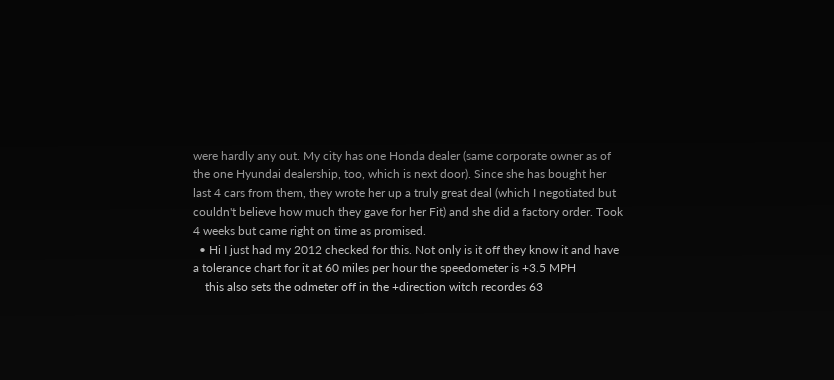were hardly any out. My city has one Honda dealer (same corporate owner as of the one Hyundai dealership, too, which is next door). Since she has bought her last 4 cars from them, they wrote her up a truly great deal (which I negotiated but couldn't believe how much they gave for her Fit) and she did a factory order. Took 4 weeks but came right on time as promised.
  • Hi I just had my 2012 checked for this. Not only is it off they know it and have a tolerance chart for it at 60 miles per hour the speedometer is +3.5 MPH
    this also sets the odmeter off in the +direction witch recordes 63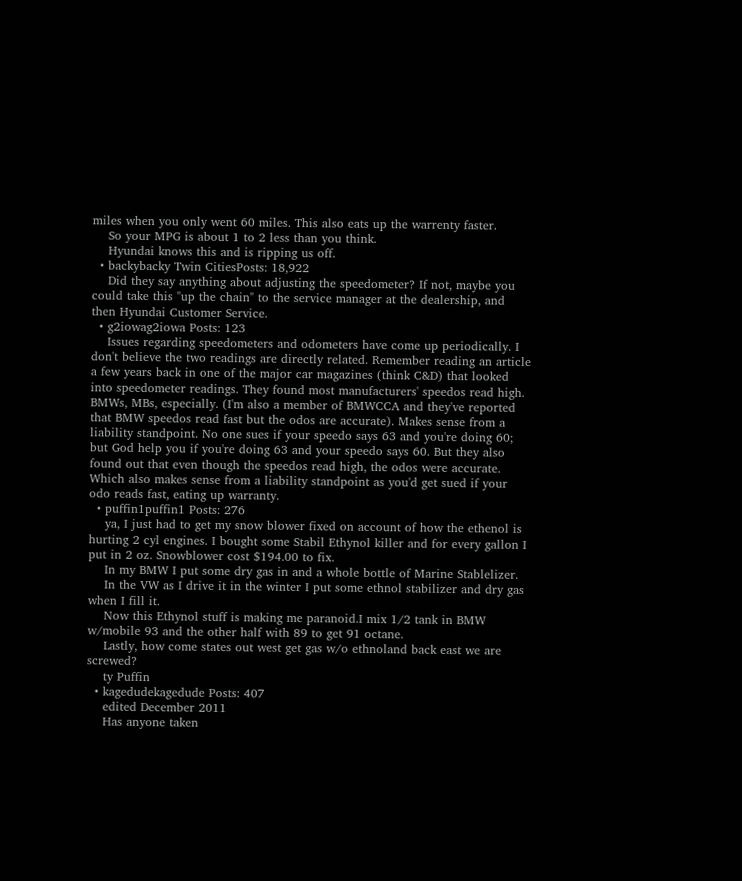miles when you only went 60 miles. This also eats up the warrenty faster.
    So your MPG is about 1 to 2 less than you think.
    Hyundai knows this and is ripping us off.
  • backybacky Twin CitiesPosts: 18,922
    Did they say anything about adjusting the speedometer? If not, maybe you could take this "up the chain" to the service manager at the dealership, and then Hyundai Customer Service.
  • g2iowag2iowa Posts: 123
    Issues regarding speedometers and odometers have come up periodically. I don't believe the two readings are directly related. Remember reading an article a few years back in one of the major car magazines (think C&D) that looked into speedometer readings. They found most manufacturers' speedos read high. BMWs, MBs, especially. (I'm also a member of BMWCCA and they've reported that BMW speedos read fast but the odos are accurate). Makes sense from a liability standpoint. No one sues if your speedo says 63 and you're doing 60; but God help you if you're doing 63 and your speedo says 60. But they also found out that even though the speedos read high, the odos were accurate. Which also makes sense from a liability standpoint as you'd get sued if your odo reads fast, eating up warranty.
  • puffin1puffin1 Posts: 276
    ya, I just had to get my snow blower fixed on account of how the ethenol is hurting 2 cyl engines. I bought some Stabil Ethynol killer and for every gallon I put in 2 oz. Snowblower cost $194.00 to fix.
    In my BMW I put some dry gas in and a whole bottle of Marine Stablelizer.
    In the VW as I drive it in the winter I put some ethnol stabilizer and dry gas when I fill it.
    Now this Ethynol stuff is making me paranoid.I mix 1/2 tank in BMW w/mobile 93 and the other half with 89 to get 91 octane.
    Lastly, how come states out west get gas w/o ethnoland back east we are screwed?
    ty Puffin
  • kagedudekagedude Posts: 407
    edited December 2011
    Has anyone taken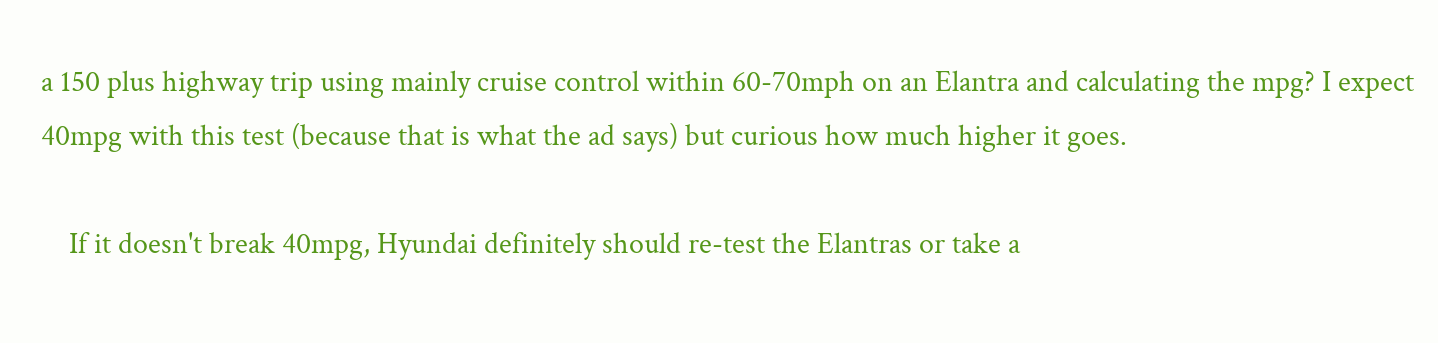a 150 plus highway trip using mainly cruise control within 60-70mph on an Elantra and calculating the mpg? I expect 40mpg with this test (because that is what the ad says) but curious how much higher it goes.

    If it doesn't break 40mpg, Hyundai definitely should re-test the Elantras or take a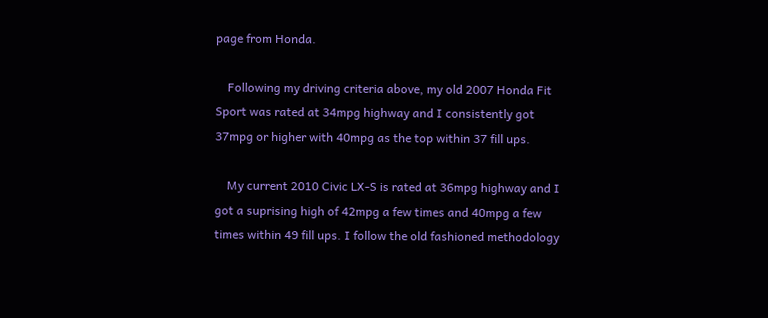page from Honda.

    Following my driving criteria above, my old 2007 Honda Fit Sport was rated at 34mpg highway and I consistently got 37mpg or higher with 40mpg as the top within 37 fill ups.

    My current 2010 Civic LX-S is rated at 36mpg highway and I got a suprising high of 42mpg a few times and 40mpg a few times within 49 fill ups. I follow the old fashioned methodology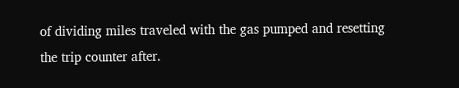of dividing miles traveled with the gas pumped and resetting the trip counter after.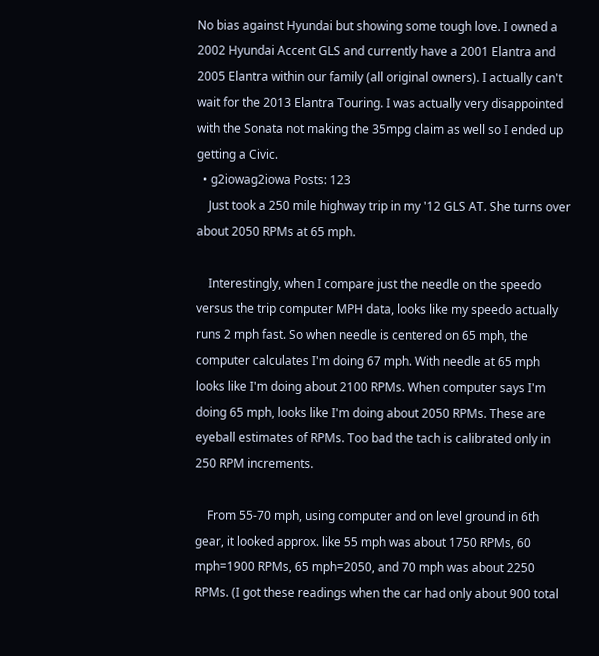No bias against Hyundai but showing some tough love. I owned a 2002 Hyundai Accent GLS and currently have a 2001 Elantra and 2005 Elantra within our family (all original owners). I actually can't wait for the 2013 Elantra Touring. I was actually very disappointed with the Sonata not making the 35mpg claim as well so I ended up getting a Civic.
  • g2iowag2iowa Posts: 123
    Just took a 250 mile highway trip in my '12 GLS AT. She turns over about 2050 RPMs at 65 mph.

    Interestingly, when I compare just the needle on the speedo versus the trip computer MPH data, looks like my speedo actually runs 2 mph fast. So when needle is centered on 65 mph, the computer calculates I'm doing 67 mph. With needle at 65 mph looks like I'm doing about 2100 RPMs. When computer says I'm doing 65 mph, looks like I'm doing about 2050 RPMs. These are eyeball estimates of RPMs. Too bad the tach is calibrated only in 250 RPM increments.

    From 55-70 mph, using computer and on level ground in 6th gear, it looked approx. like 55 mph was about 1750 RPMs, 60 mph=1900 RPMs, 65 mph=2050, and 70 mph was about 2250 RPMs. (I got these readings when the car had only about 900 total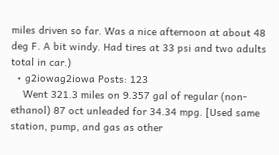miles driven so far. Was a nice afternoon at about 48 deg F. A bit windy. Had tires at 33 psi and two adults total in car.)
  • g2iowag2iowa Posts: 123
    Went 321.3 miles on 9.357 gal of regular (non-ethanol) 87 oct unleaded for 34.34 mpg. [Used same station, pump, and gas as other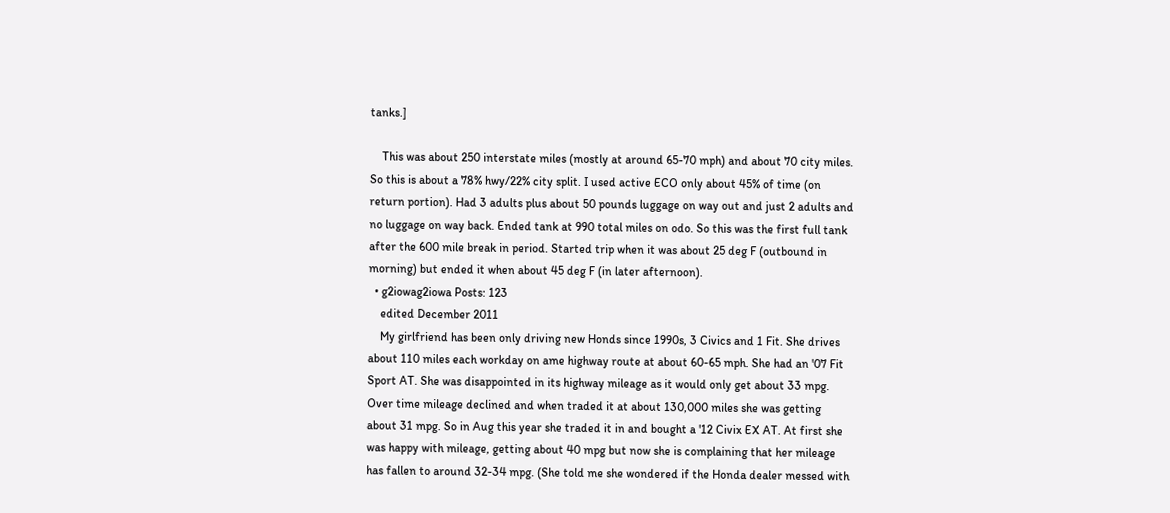tanks.]

    This was about 250 interstate miles (mostly at around 65-70 mph) and about 70 city miles. So this is about a 78% hwy/22% city split. I used active ECO only about 45% of time (on return portion). Had 3 adults plus about 50 pounds luggage on way out and just 2 adults and no luggage on way back. Ended tank at 990 total miles on odo. So this was the first full tank after the 600 mile break in period. Started trip when it was about 25 deg F (outbound in morning) but ended it when about 45 deg F (in later afternoon).
  • g2iowag2iowa Posts: 123
    edited December 2011
    My girlfriend has been only driving new Honds since 1990s, 3 Civics and 1 Fit. She drives about 110 miles each workday on ame highway route at about 60-65 mph. She had an '07 Fit Sport AT. She was disappointed in its highway mileage as it would only get about 33 mpg. Over time mileage declined and when traded it at about 130,000 miles she was getting about 31 mpg. So in Aug this year she traded it in and bought a '12 Civix EX AT. At first she was happy with mileage, getting about 40 mpg but now she is complaining that her mileage has fallen to around 32-34 mpg. (She told me she wondered if the Honda dealer messed with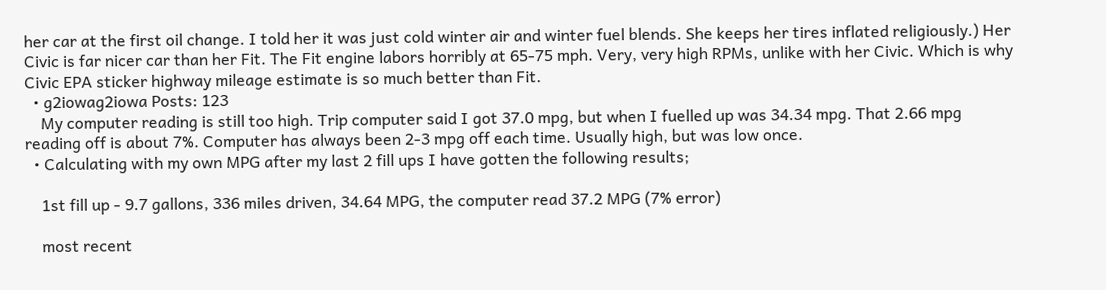her car at the first oil change. I told her it was just cold winter air and winter fuel blends. She keeps her tires inflated religiously.) Her Civic is far nicer car than her Fit. The Fit engine labors horribly at 65-75 mph. Very, very high RPMs, unlike with her Civic. Which is why Civic EPA sticker highway mileage estimate is so much better than Fit.
  • g2iowag2iowa Posts: 123
    My computer reading is still too high. Trip computer said I got 37.0 mpg, but when I fuelled up was 34.34 mpg. That 2.66 mpg reading off is about 7%. Computer has always been 2-3 mpg off each time. Usually high, but was low once.
  • Calculating with my own MPG after my last 2 fill ups I have gotten the following results;

    1st fill up - 9.7 gallons, 336 miles driven, 34.64 MPG, the computer read 37.2 MPG (7% error)

    most recent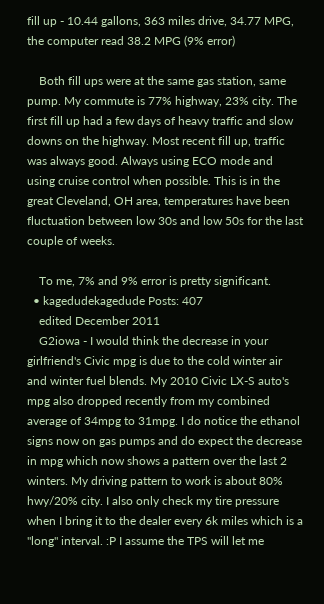fill up - 10.44 gallons, 363 miles drive, 34.77 MPG, the computer read 38.2 MPG (9% error)

    Both fill ups were at the same gas station, same pump. My commute is 77% highway, 23% city. The first fill up had a few days of heavy traffic and slow downs on the highway. Most recent fill up, traffic was always good. Always using ECO mode and using cruise control when possible. This is in the great Cleveland, OH area, temperatures have been fluctuation between low 30s and low 50s for the last couple of weeks.

    To me, 7% and 9% error is pretty significant.
  • kagedudekagedude Posts: 407
    edited December 2011
    G2iowa - I would think the decrease in your girlfriend's Civic mpg is due to the cold winter air and winter fuel blends. My 2010 Civic LX-S auto's mpg also dropped recently from my combined average of 34mpg to 31mpg. I do notice the ethanol signs now on gas pumps and do expect the decrease in mpg which now shows a pattern over the last 2 winters. My driving pattern to work is about 80% hwy/20% city. I also only check my tire pressure when I bring it to the dealer every 6k miles which is a "long" interval. :P I assume the TPS will let me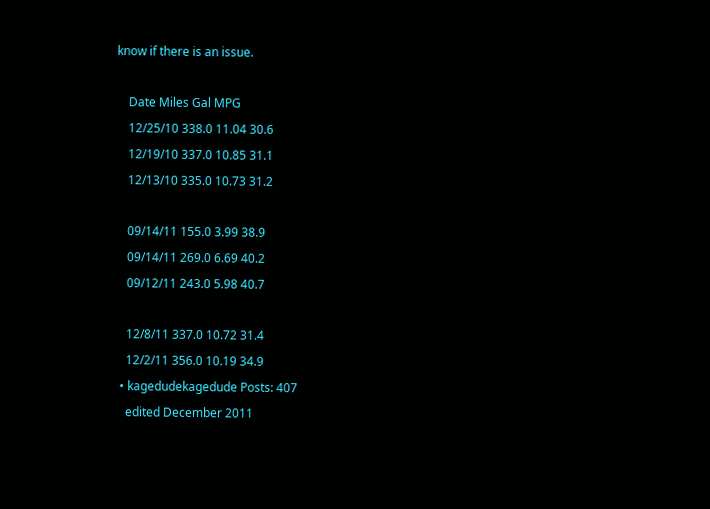know if there is an issue.

    Date Miles Gal MPG
    12/25/10 338.0 11.04 30.6
    12/19/10 337.0 10.85 31.1
    12/13/10 335.0 10.73 31.2

    09/14/11 155.0 3.99 38.9
    09/14/11 269.0 6.69 40.2
    09/12/11 243.0 5.98 40.7

    12/8/11 337.0 10.72 31.4
    12/2/11 356.0 10.19 34.9
  • kagedudekagedude Posts: 407
    edited December 2011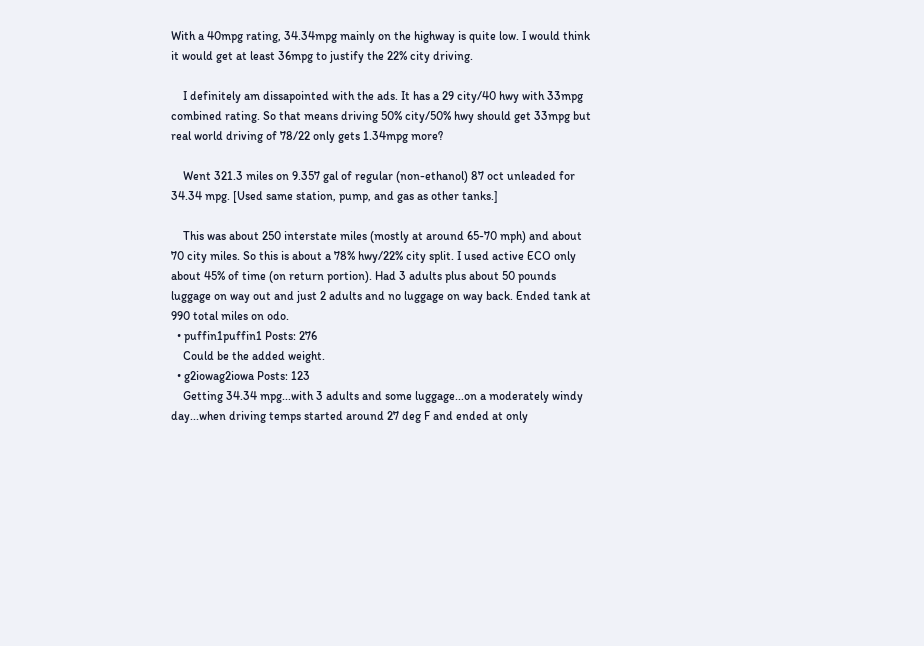With a 40mpg rating, 34.34mpg mainly on the highway is quite low. I would think it would get at least 36mpg to justify the 22% city driving.

    I definitely am dissapointed with the ads. It has a 29 city/40 hwy with 33mpg combined rating. So that means driving 50% city/50% hwy should get 33mpg but real world driving of 78/22 only gets 1.34mpg more?

    Went 321.3 miles on 9.357 gal of regular (non-ethanol) 87 oct unleaded for 34.34 mpg. [Used same station, pump, and gas as other tanks.]

    This was about 250 interstate miles (mostly at around 65-70 mph) and about 70 city miles. So this is about a 78% hwy/22% city split. I used active ECO only about 45% of time (on return portion). Had 3 adults plus about 50 pounds luggage on way out and just 2 adults and no luggage on way back. Ended tank at 990 total miles on odo.
  • puffin1puffin1 Posts: 276
    Could be the added weight.
  • g2iowag2iowa Posts: 123
    Getting 34.34 mpg...with 3 adults and some luggage...on a moderately windy day...when driving temps started around 27 deg F and ended at only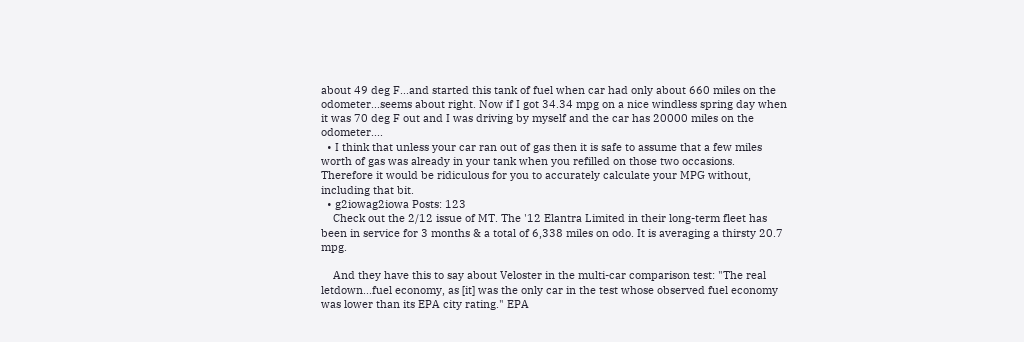about 49 deg F...and started this tank of fuel when car had only about 660 miles on the odometer...seems about right. Now if I got 34.34 mpg on a nice windless spring day when it was 70 deg F out and I was driving by myself and the car has 20000 miles on the odometer....
  • I think that unless your car ran out of gas then it is safe to assume that a few miles worth of gas was already in your tank when you refilled on those two occasions. Therefore it would be ridiculous for you to accurately calculate your MPG without, including that bit.
  • g2iowag2iowa Posts: 123
    Check out the 2/12 issue of MT. The '12 Elantra Limited in their long-term fleet has been in service for 3 months & a total of 6,338 miles on odo. It is averaging a thirsty 20.7 mpg.

    And they have this to say about Veloster in the multi-car comparison test: "The real letdown...fuel economy, as [it] was the only car in the test whose observed fuel economy was lower than its EPA city rating." EPA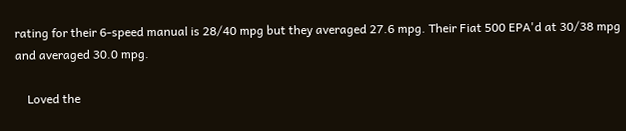rating for their 6-speed manual is 28/40 mpg but they averaged 27.6 mpg. Their Fiat 500 EPA'd at 30/38 mpg and averaged 30.0 mpg.

    Loved the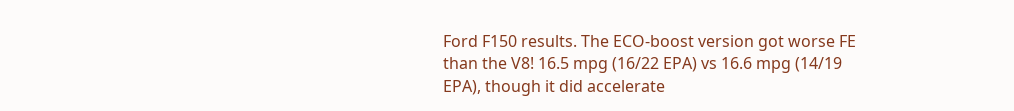Ford F150 results. The ECO-boost version got worse FE than the V8! 16.5 mpg (16/22 EPA) vs 16.6 mpg (14/19 EPA), though it did accelerate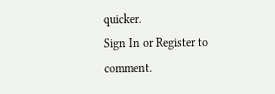quicker.
Sign In or Register to comment.